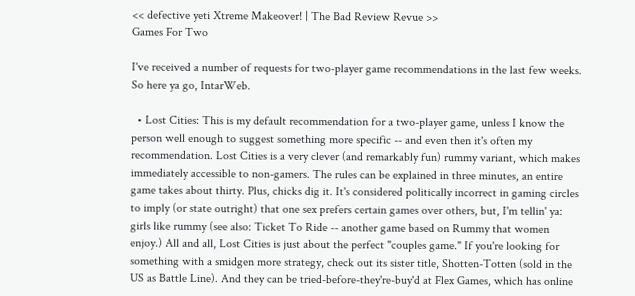<< defective yeti Xtreme Makeover! | The Bad Review Revue >>
Games For Two

I've received a number of requests for two-player game recommendations in the last few weeks. So here ya go, IntarWeb.

  • Lost Cities: This is my default recommendation for a two-player game, unless I know the person well enough to suggest something more specific -- and even then it's often my recommendation. Lost Cities is a very clever (and remarkably fun) rummy variant, which makes immediately accessible to non-gamers. The rules can be explained in three minutes, an entire game takes about thirty. Plus, chicks dig it. It's considered politically incorrect in gaming circles to imply (or state outright) that one sex prefers certain games over others, but, I'm tellin' ya: girls like rummy (see also: Ticket To Ride -- another game based on Rummy that women enjoy.) All and all, Lost Cities is just about the perfect "couples game." If you're looking for something with a smidgen more strategy, check out its sister title, Shotten-Totten (sold in the US as Battle Line). And they can be tried-before-they're-buy'd at Flex Games, which has online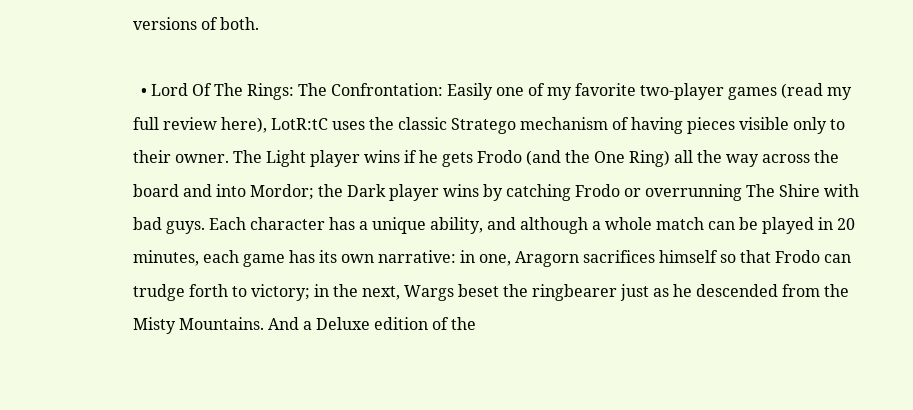versions of both.

  • Lord Of The Rings: The Confrontation: Easily one of my favorite two-player games (read my full review here), LotR:tC uses the classic Stratego mechanism of having pieces visible only to their owner. The Light player wins if he gets Frodo (and the One Ring) all the way across the board and into Mordor; the Dark player wins by catching Frodo or overrunning The Shire with bad guys. Each character has a unique ability, and although a whole match can be played in 20 minutes, each game has its own narrative: in one, Aragorn sacrifices himself so that Frodo can trudge forth to victory; in the next, Wargs beset the ringbearer just as he descended from the Misty Mountains. And a Deluxe edition of the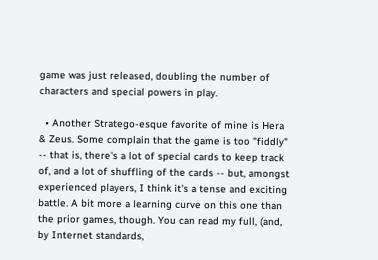game was just released, doubling the number of characters and special powers in play.

  • Another Stratego-esque favorite of mine is Hera & Zeus. Some complain that the game is too "fiddly" -- that is, there's a lot of special cards to keep track of, and a lot of shuffling of the cards -- but, amongst experienced players, I think it's a tense and exciting battle. A bit more a learning curve on this one than the prior games, though. You can read my full, (and, by Internet standards,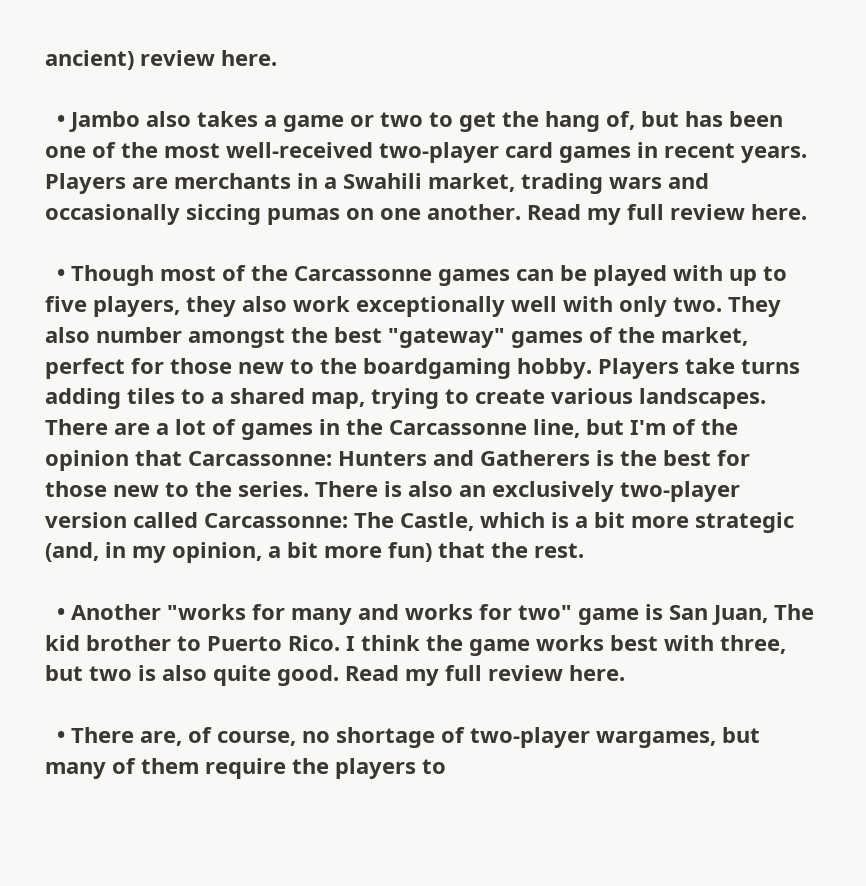ancient) review here.

  • Jambo also takes a game or two to get the hang of, but has been one of the most well-received two-player card games in recent years. Players are merchants in a Swahili market, trading wars and occasionally siccing pumas on one another. Read my full review here.

  • Though most of the Carcassonne games can be played with up to five players, they also work exceptionally well with only two. They also number amongst the best "gateway" games of the market, perfect for those new to the boardgaming hobby. Players take turns adding tiles to a shared map, trying to create various landscapes. There are a lot of games in the Carcassonne line, but I'm of the opinion that Carcassonne: Hunters and Gatherers is the best for those new to the series. There is also an exclusively two-player version called Carcassonne: The Castle, which is a bit more strategic (and, in my opinion, a bit more fun) that the rest.

  • Another "works for many and works for two" game is San Juan, The kid brother to Puerto Rico. I think the game works best with three, but two is also quite good. Read my full review here.

  • There are, of course, no shortage of two-player wargames, but many of them require the players to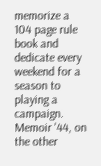memorize a 104 page rule book and dedicate every weekend for a season to playing a campaign. Memoir '44, on the other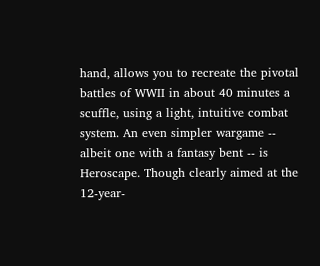hand, allows you to recreate the pivotal battles of WWII in about 40 minutes a scuffle, using a light, intuitive combat system. An even simpler wargame -- albeit one with a fantasy bent -- is Heroscape. Though clearly aimed at the 12-year-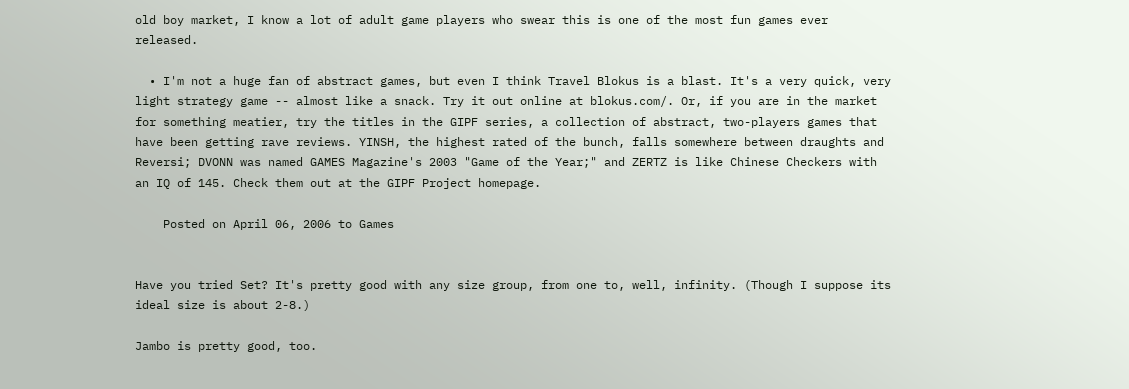old boy market, I know a lot of adult game players who swear this is one of the most fun games ever released.

  • I'm not a huge fan of abstract games, but even I think Travel Blokus is a blast. It's a very quick, very light strategy game -- almost like a snack. Try it out online at blokus.com/. Or, if you are in the market for something meatier, try the titles in the GIPF series, a collection of abstract, two-players games that have been getting rave reviews. YINSH, the highest rated of the bunch, falls somewhere between draughts and Reversi; DVONN was named GAMES Magazine's 2003 "Game of the Year;" and ZERTZ is like Chinese Checkers with an IQ of 145. Check them out at the GIPF Project homepage.

    Posted on April 06, 2006 to Games


Have you tried Set? It's pretty good with any size group, from one to, well, infinity. (Though I suppose its ideal size is about 2-8.)

Jambo is pretty good, too.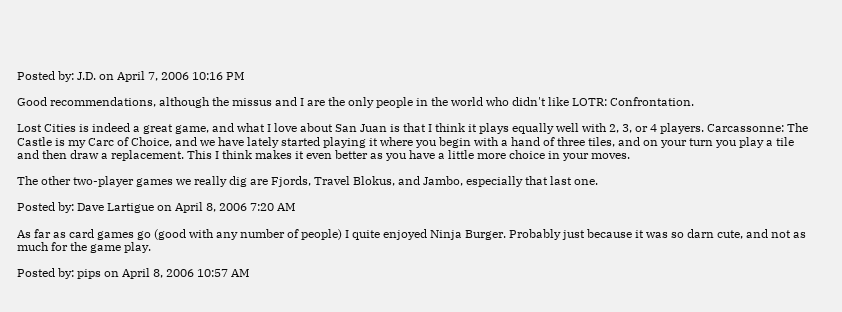Posted by: J.D. on April 7, 2006 10:16 PM

Good recommendations, although the missus and I are the only people in the world who didn't like LOTR: Confrontation.

Lost Cities is indeed a great game, and what I love about San Juan is that I think it plays equally well with 2, 3, or 4 players. Carcassonne: The Castle is my Carc of Choice, and we have lately started playing it where you begin with a hand of three tiles, and on your turn you play a tile and then draw a replacement. This I think makes it even better as you have a little more choice in your moves.

The other two-player games we really dig are Fjords, Travel Blokus, and Jambo, especially that last one.

Posted by: Dave Lartigue on April 8, 2006 7:20 AM

As far as card games go (good with any number of people) I quite enjoyed Ninja Burger. Probably just because it was so darn cute, and not as much for the game play.

Posted by: pips on April 8, 2006 10:57 AM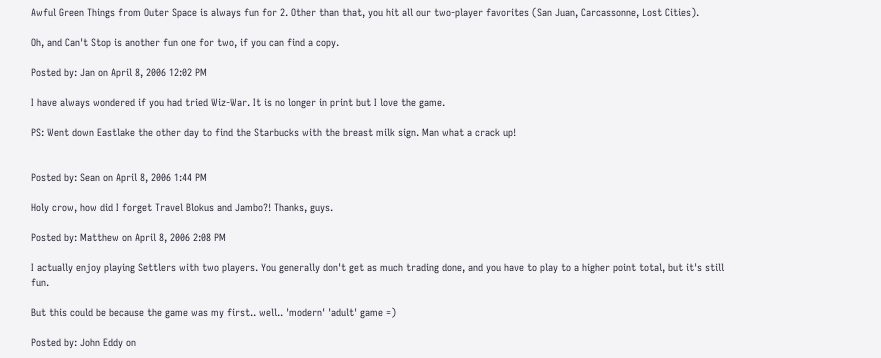Awful Green Things from Outer Space is always fun for 2. Other than that, you hit all our two-player favorites (San Juan, Carcassonne, Lost Cities).

Oh, and Can't Stop is another fun one for two, if you can find a copy.

Posted by: Jan on April 8, 2006 12:02 PM

I have always wondered if you had tried Wiz-War. It is no longer in print but I love the game.

PS: Went down Eastlake the other day to find the Starbucks with the breast milk sign. Man what a crack up!


Posted by: Sean on April 8, 2006 1:44 PM

Holy crow, how did I forget Travel Blokus and Jambo?! Thanks, guys.

Posted by: Matthew on April 8, 2006 2:08 PM

I actually enjoy playing Settlers with two players. You generally don't get as much trading done, and you have to play to a higher point total, but it's still fun.

But this could be because the game was my first.. well.. 'modern' 'adult' game =)

Posted by: John Eddy on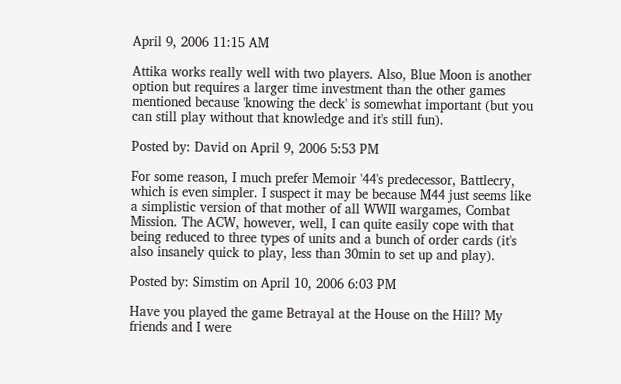April 9, 2006 11:15 AM

Attika works really well with two players. Also, Blue Moon is another option but requires a larger time investment than the other games mentioned because 'knowing the deck' is somewhat important (but you can still play without that knowledge and it's still fun).

Posted by: David on April 9, 2006 5:53 PM

For some reason, I much prefer Memoir '44's predecessor, Battlecry, which is even simpler. I suspect it may be because M44 just seems like a simplistic version of that mother of all WWII wargames, Combat Mission. The ACW, however, well, I can quite easily cope with that being reduced to three types of units and a bunch of order cards (it's also insanely quick to play, less than 30min to set up and play).

Posted by: Simstim on April 10, 2006 6:03 PM

Have you played the game Betrayal at the House on the Hill? My friends and I were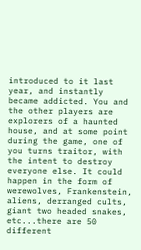introduced to it last year, and instantly became addicted. You and the other players are explorers of a haunted house, and at some point during the game, one of you turns traitor, with the intent to destroy everyone else. It could happen in the form of werewolves, Frankenstein, aliens, derranged cults, giant two headed snakes, etc...there are 50 different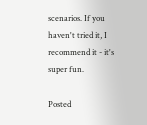scenarios. If you haven't tried it, I recommend it - it's super fun.

Posted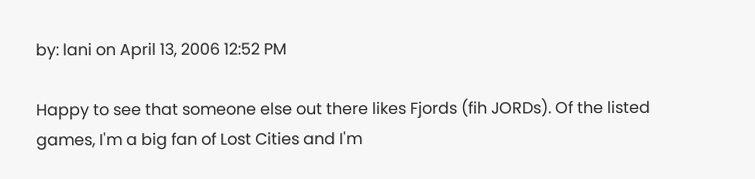by: lani on April 13, 2006 12:52 PM

Happy to see that someone else out there likes Fjords (fih JORDs). Of the listed games, I'm a big fan of Lost Cities and I'm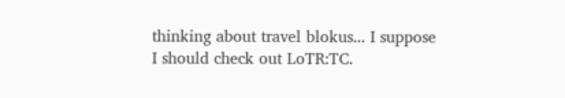thinking about travel blokus... I suppose I should check out LoTR:TC.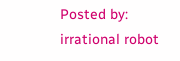Posted by: irrational robot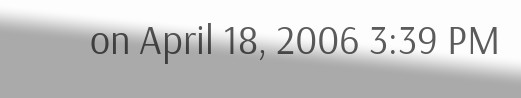on April 18, 2006 3:39 PM